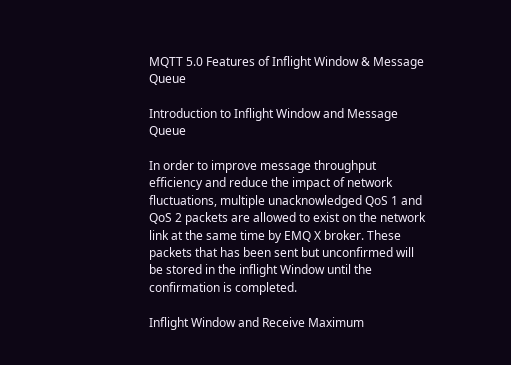MQTT 5.0 Features of Inflight Window & Message Queue

Introduction to Inflight Window and Message Queue

In order to improve message throughput efficiency and reduce the impact of network fluctuations, multiple unacknowledged QoS 1 and QoS 2 packets are allowed to exist on the network link at the same time by EMQ X broker. These packets that has been sent but unconfirmed will be stored in the inflight Window until the confirmation is completed.

Inflight Window and Receive Maximum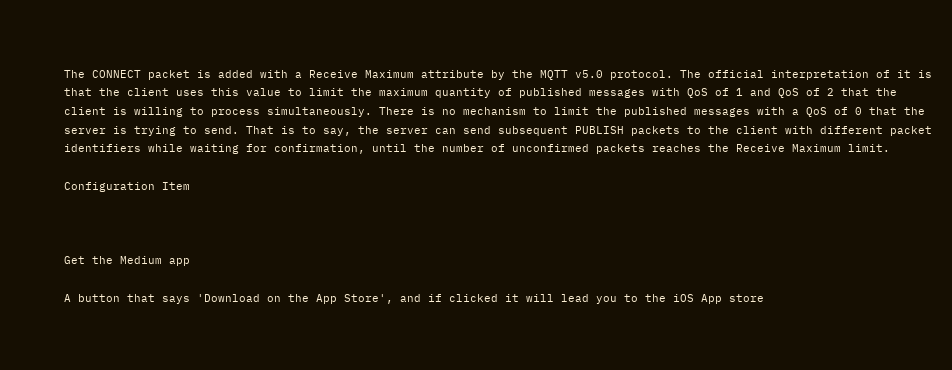The CONNECT packet is added with a Receive Maximum attribute by the MQTT v5.0 protocol. The official interpretation of it is that the client uses this value to limit the maximum quantity of published messages with QoS of 1 and QoS of 2 that the client is willing to process simultaneously. There is no mechanism to limit the published messages with a QoS of 0 that the server is trying to send. That is to say, the server can send subsequent PUBLISH packets to the client with different packet identifiers while waiting for confirmation, until the number of unconfirmed packets reaches the Receive Maximum limit.

Configuration Item



Get the Medium app

A button that says 'Download on the App Store', and if clicked it will lead you to the iOS App store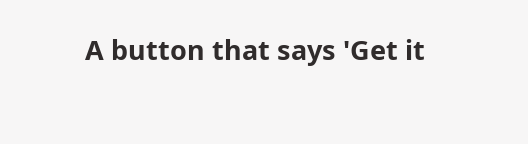A button that says 'Get it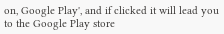on, Google Play', and if clicked it will lead you to the Google Play store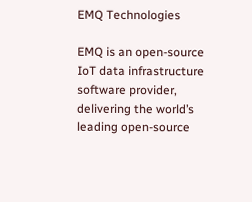EMQ Technologies

EMQ is an open-source IoT data infrastructure software provider, delivering the world’s leading open-source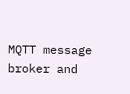MQTT message broker and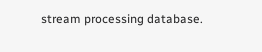stream processing database.